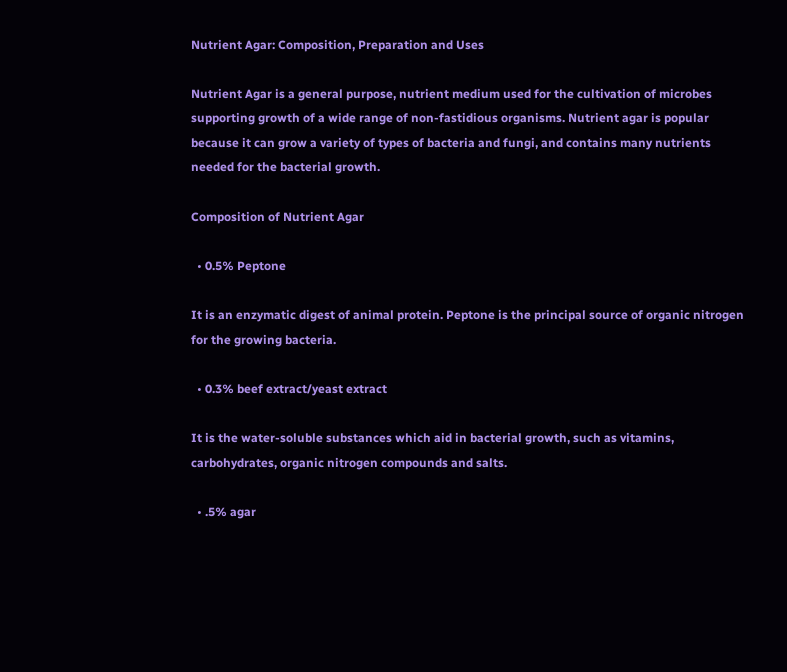Nutrient Agar: Composition, Preparation and Uses

Nutrient Agar is a general purpose, nutrient medium used for the cultivation of microbes supporting growth of a wide range of non-fastidious organisms. Nutrient agar is popular because it can grow a variety of types of bacteria and fungi, and contains many nutrients needed for the bacterial growth.

Composition of Nutrient Agar

  • 0.5% Peptone

It is an enzymatic digest of animal protein. Peptone is the principal source of organic nitrogen for the growing bacteria.

  • 0.3% beef extract/yeast extract

It is the water-soluble substances which aid in bacterial growth, such as vitamins, carbohydrates, organic nitrogen compounds and salts.

  • .5% agar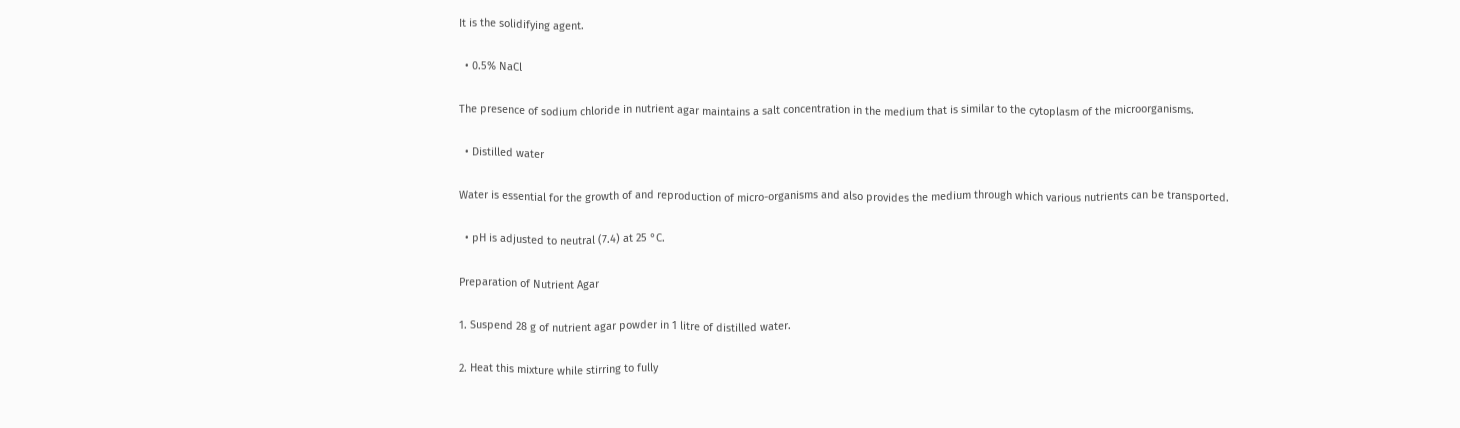It is the solidifying agent.

  • 0.5% NaCl

The presence of sodium chloride in nutrient agar maintains a salt concentration in the medium that is similar to the cytoplasm of the microorganisms.

  • Distilled water

Water is essential for the growth of and reproduction of micro-organisms and also provides the medium through which various nutrients can be transported.

  • pH is adjusted to neutral (7.4) at 25 °C.

Preparation of Nutrient Agar

1. Suspend 28 g of nutrient agar powder in 1 litre of distilled water.

2. Heat this mixture while stirring to fully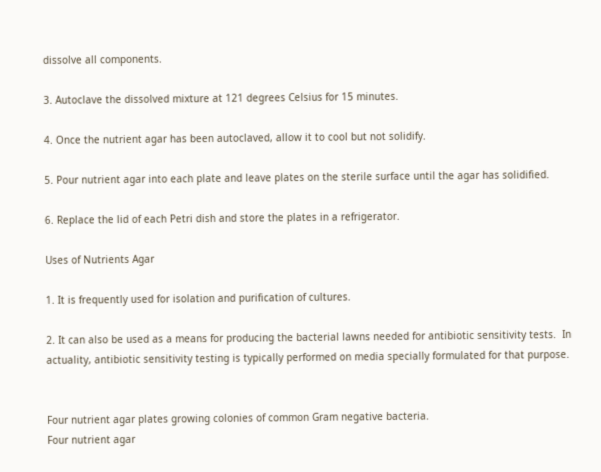dissolve all components.

3. Autoclave the dissolved mixture at 121 degrees Celsius for 15 minutes.

4. Once the nutrient agar has been autoclaved, allow it to cool but not solidify.

5. Pour nutrient agar into each plate and leave plates on the sterile surface until the agar has solidified.

6. Replace the lid of each Petri dish and store the plates in a refrigerator.

Uses of Nutrients Agar

1. It is frequently used for isolation and purification of cultures.

2. It can also be used as a means for producing the bacterial lawns needed for antibiotic sensitivity tests.  In actuality, antibiotic sensitivity testing is typically performed on media specially formulated for that purpose.


Four nutrient agar plates growing colonies of common Gram negative bacteria.
Four nutrient agar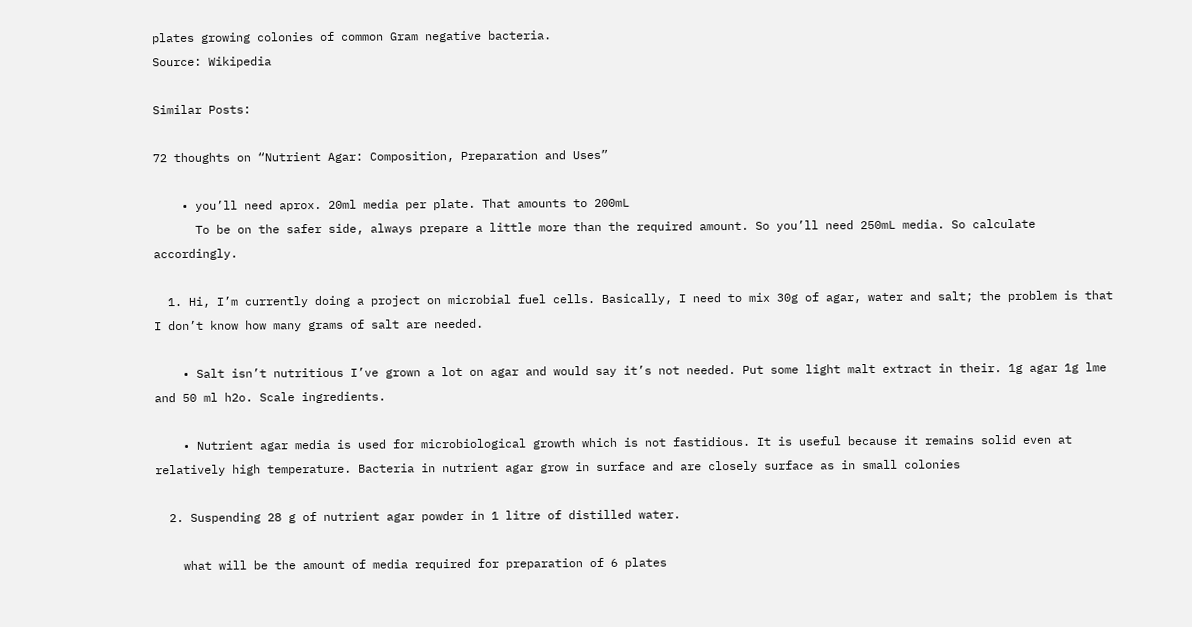plates growing colonies of common Gram negative bacteria.
Source: Wikipedia

Similar Posts:

72 thoughts on “Nutrient Agar: Composition, Preparation and Uses”

    • you’ll need aprox. 20ml media per plate. That amounts to 200mL
      To be on the safer side, always prepare a little more than the required amount. So you’ll need 250mL media. So calculate accordingly.

  1. Hi, I’m currently doing a project on microbial fuel cells. Basically, I need to mix 30g of agar, water and salt; the problem is that I don’t know how many grams of salt are needed.

    • Salt isn’t nutritious I’ve grown a lot on agar and would say it’s not needed. Put some light malt extract in their. 1g agar 1g lme and 50 ml h2o. Scale ingredients.

    • Nutrient agar media is used for microbiological growth which is not fastidious. It is useful because it remains solid even at relatively high temperature. Bacteria in nutrient agar grow in surface and are closely surface as in small colonies

  2. Suspending 28 g of nutrient agar powder in 1 litre of distilled water.

    what will be the amount of media required for preparation of 6 plates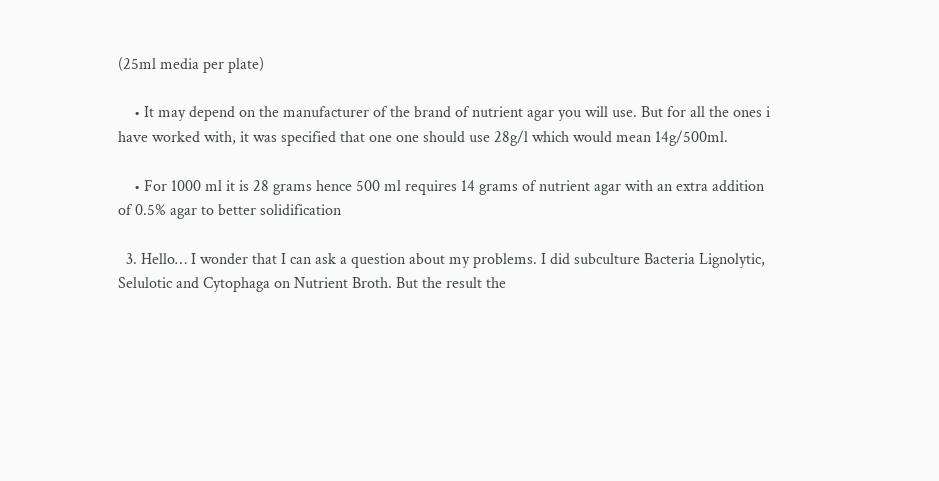(25ml media per plate)

    • It may depend on the manufacturer of the brand of nutrient agar you will use. But for all the ones i have worked with, it was specified that one one should use 28g/l which would mean 14g/500ml.

    • For 1000 ml it is 28 grams hence 500 ml requires 14 grams of nutrient agar with an extra addition of 0.5% agar to better solidification

  3. Hello… I wonder that I can ask a question about my problems. I did subculture Bacteria Lignolytic, Selulotic and Cytophaga on Nutrient Broth. But the result the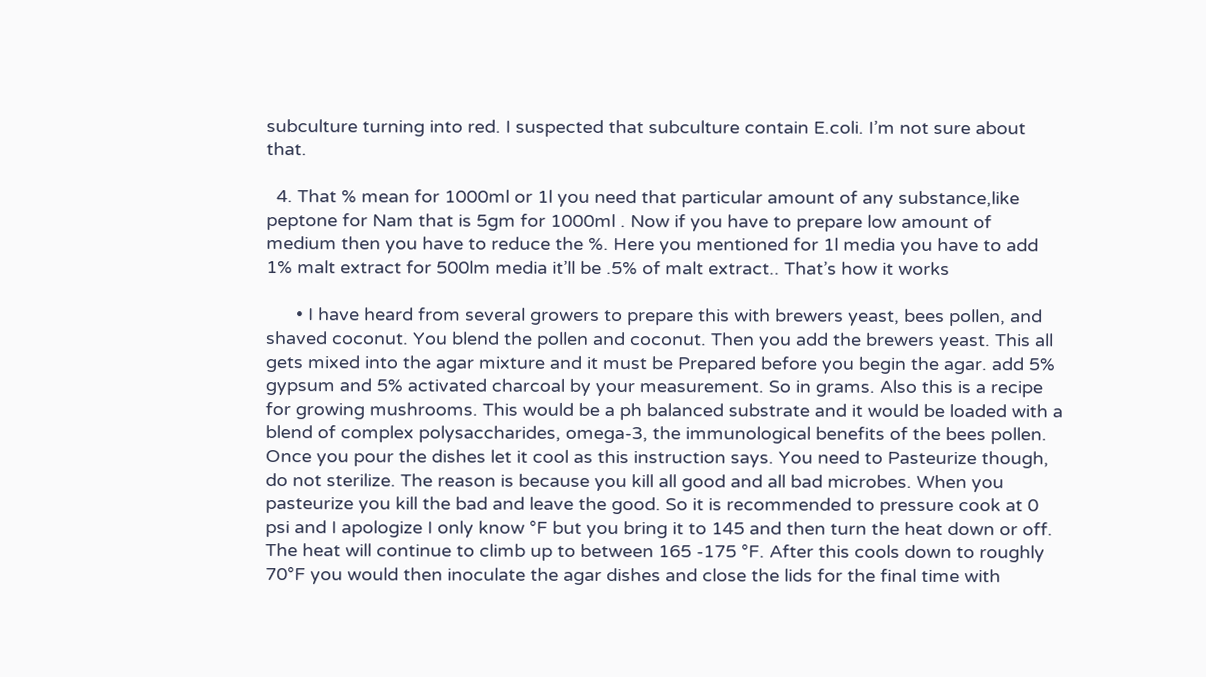subculture turning into red. I suspected that subculture contain E.coli. I’m not sure about that.

  4. That % mean for 1000ml or 1l you need that particular amount of any substance,like peptone for Nam that is 5gm for 1000ml . Now if you have to prepare low amount of medium then you have to reduce the %. Here you mentioned for 1l media you have to add 1% malt extract for 500lm media it’ll be .5% of malt extract.. That’s how it works

      • I have heard from several growers to prepare this with brewers yeast, bees pollen, and shaved coconut. You blend the pollen and coconut. Then you add the brewers yeast. This all gets mixed into the agar mixture and it must be Prepared before you begin the agar. add 5% gypsum and 5% activated charcoal by your measurement. So in grams. Also this is a recipe for growing mushrooms. This would be a ph balanced substrate and it would be loaded with a blend of complex polysaccharides, omega-3, the immunological benefits of the bees pollen. Once you pour the dishes let it cool as this instruction says. You need to Pasteurize though, do not sterilize. The reason is because you kill all good and all bad microbes. When you pasteurize you kill the bad and leave the good. So it is recommended to pressure cook at 0 psi and I apologize I only know °F but you bring it to 145 and then turn the heat down or off. The heat will continue to climb up to between 165 -175 °F. After this cools down to roughly 70°F you would then inoculate the agar dishes and close the lids for the final time with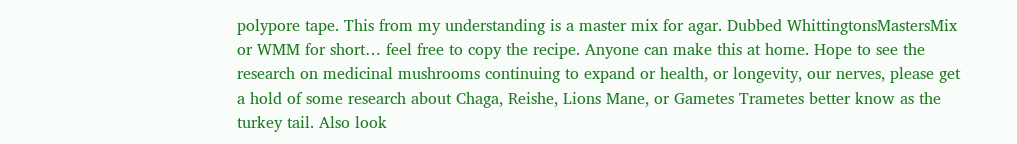polypore tape. This from my understanding is a master mix for agar. Dubbed WhittingtonsMastersMix or WMM for short… feel free to copy the recipe. Anyone can make this at home. Hope to see the research on medicinal mushrooms continuing to expand or health, or longevity, our nerves, please get a hold of some research about Chaga, Reishe, Lions Mane, or Gametes Trametes better know as the turkey tail. Also look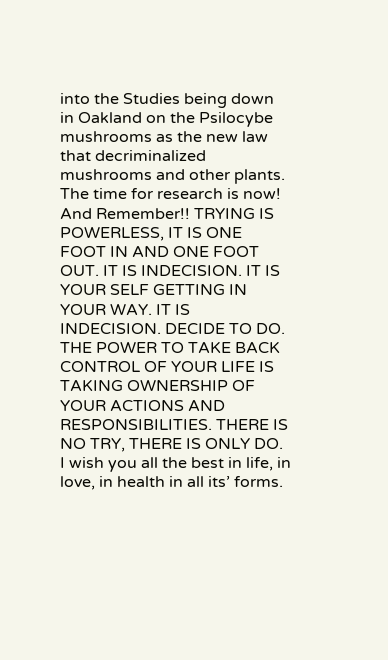into the Studies being down in Oakland on the Psilocybe mushrooms as the new law that decriminalized mushrooms and other plants. The time for research is now! And Remember!! TRYING IS POWERLESS, IT IS ONE FOOT IN AND ONE FOOT OUT. IT IS INDECISION. IT IS YOUR SELF GETTING IN YOUR WAY. IT IS INDECISION. DECIDE TO DO. THE POWER TO TAKE BACK CONTROL OF YOUR LIFE IS TAKING OWNERSHIP OF YOUR ACTIONS AND RESPONSIBILITIES. THERE IS NO TRY, THERE IS ONLY DO. I wish you all the best in life, in love, in health in all its’ forms.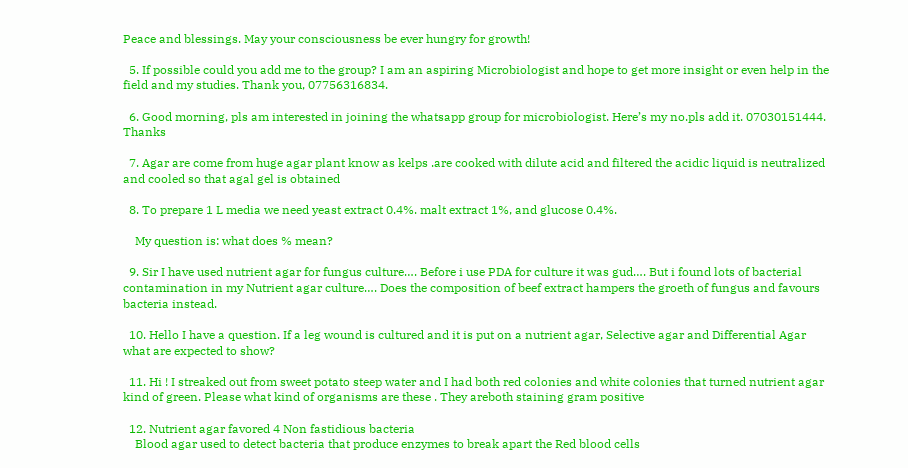Peace and blessings. May your consciousness be ever hungry for growth!

  5. If possible could you add me to the group? I am an aspiring Microbiologist and hope to get more insight or even help in the field and my studies. Thank you, 07756316834.

  6. Good morning, pls am interested in joining the whatsapp group for microbiologist. Here’s my no.pls add it. 07030151444. Thanks

  7. Agar are come from huge agar plant know as kelps .are cooked with dilute acid and filtered the acidic liquid is neutralized and cooled so that agal gel is obtained

  8. To prepare 1 L media we need yeast extract 0.4%. malt extract 1%, and glucose 0.4%.

    My question is: what does % mean?

  9. Sir I have used nutrient agar for fungus culture…. Before i use PDA for culture it was gud…. But i found lots of bacterial contamination in my Nutrient agar culture…. Does the composition of beef extract hampers the groeth of fungus and favours bacteria instead.

  10. Hello I have a question. If a leg wound is cultured and it is put on a nutrient agar, Selective agar and Differential Agar what are expected to show?

  11. Hi ! I streaked out from sweet potato steep water and I had both red colonies and white colonies that turned nutrient agar kind of green. Please what kind of organisms are these . They areboth staining gram positive

  12. Nutrient agar favored 4 Non fastidious bacteria
    Blood agar used to detect bacteria that produce enzymes to break apart the Red blood cells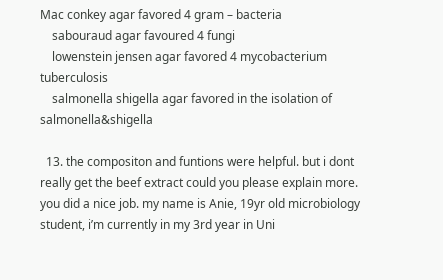Mac conkey agar favored 4 gram – bacteria
    sabouraud agar favoured 4 fungi
    lowenstein jensen agar favored 4 mycobacterium tuberculosis
    salmonella shigella agar favored in the isolation of salmonella&shigella

  13. the compositon and funtions were helpful. but i dont really get the beef extract could you please explain more. you did a nice job. my name is Anie, 19yr old microbiology student, i’m currently in my 3rd year in Uni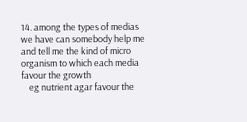14. among the types of medias we have can somebody help me and tell me the kind of micro organism to which each media favour the growth
    eg nutrient agar favour the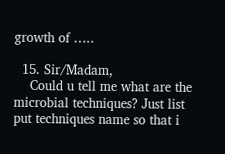growth of …..

  15. Sir/Madam,
    Could u tell me what are the microbial techniques? Just list put techniques name so that i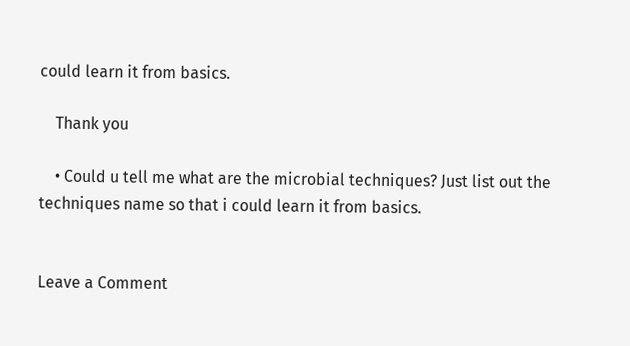could learn it from basics.

    Thank you

    • Could u tell me what are the microbial techniques? Just list out the techniques name so that i could learn it from basics.


Leave a Comment